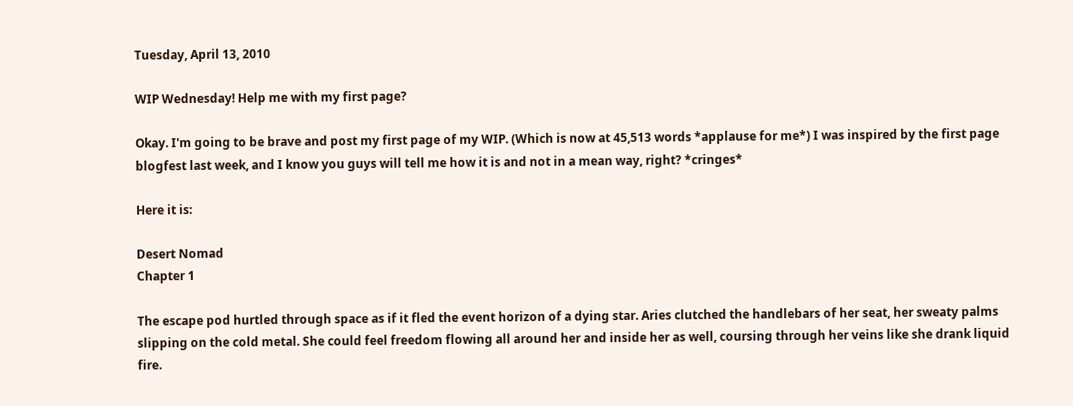Tuesday, April 13, 2010

WIP Wednesday! Help me with my first page?

Okay. I'm going to be brave and post my first page of my WIP. (Which is now at 45,513 words *applause for me*) I was inspired by the first page blogfest last week, and I know you guys will tell me how it is and not in a mean way, right? *cringes*

Here it is:

Desert Nomad
Chapter 1

The escape pod hurtled through space as if it fled the event horizon of a dying star. Aries clutched the handlebars of her seat, her sweaty palms slipping on the cold metal. She could feel freedom flowing all around her and inside her as well, coursing through her veins like she drank liquid fire.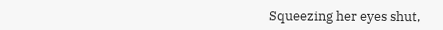Squeezing her eyes shut,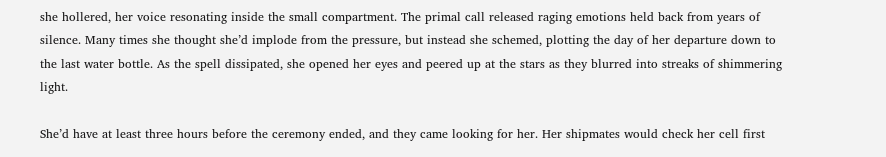she hollered, her voice resonating inside the small compartment. The primal call released raging emotions held back from years of silence. Many times she thought she’d implode from the pressure, but instead she schemed, plotting the day of her departure down to the last water bottle. As the spell dissipated, she opened her eyes and peered up at the stars as they blurred into streaks of shimmering light.

She’d have at least three hours before the ceremony ended, and they came looking for her. Her shipmates would check her cell first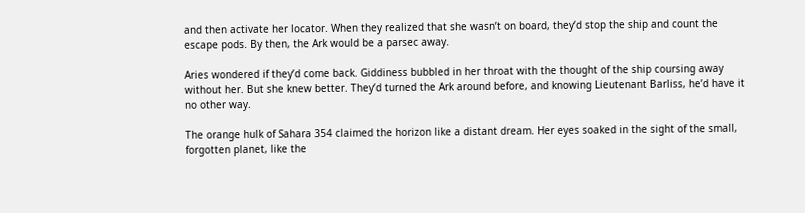and then activate her locator. When they realized that she wasn’t on board, they’d stop the ship and count the escape pods. By then, the Ark would be a parsec away.

Aries wondered if they’d come back. Giddiness bubbled in her throat with the thought of the ship coursing away without her. But she knew better. They’d turned the Ark around before, and knowing Lieutenant Barliss, he’d have it no other way.

The orange hulk of Sahara 354 claimed the horizon like a distant dream. Her eyes soaked in the sight of the small, forgotten planet, like the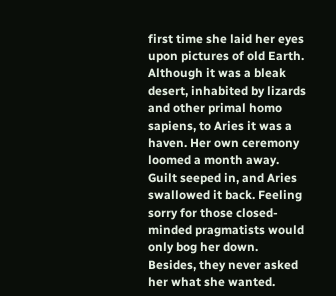first time she laid her eyes upon pictures of old Earth. Although it was a bleak desert, inhabited by lizards and other primal homo sapiens, to Aries it was a haven. Her own ceremony loomed a month away. Guilt seeped in, and Aries swallowed it back. Feeling sorry for those closed-minded pragmatists would only bog her down. Besides, they never asked her what she wanted.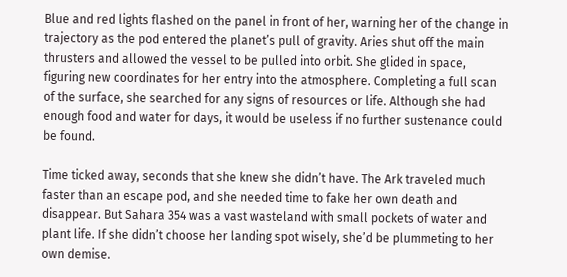Blue and red lights flashed on the panel in front of her, warning her of the change in trajectory as the pod entered the planet’s pull of gravity. Aries shut off the main thrusters and allowed the vessel to be pulled into orbit. She glided in space, figuring new coordinates for her entry into the atmosphere. Completing a full scan of the surface, she searched for any signs of resources or life. Although she had enough food and water for days, it would be useless if no further sustenance could be found.

Time ticked away, seconds that she knew she didn’t have. The Ark traveled much faster than an escape pod, and she needed time to fake her own death and disappear. But Sahara 354 was a vast wasteland with small pockets of water and plant life. If she didn’t choose her landing spot wisely, she’d be plummeting to her own demise.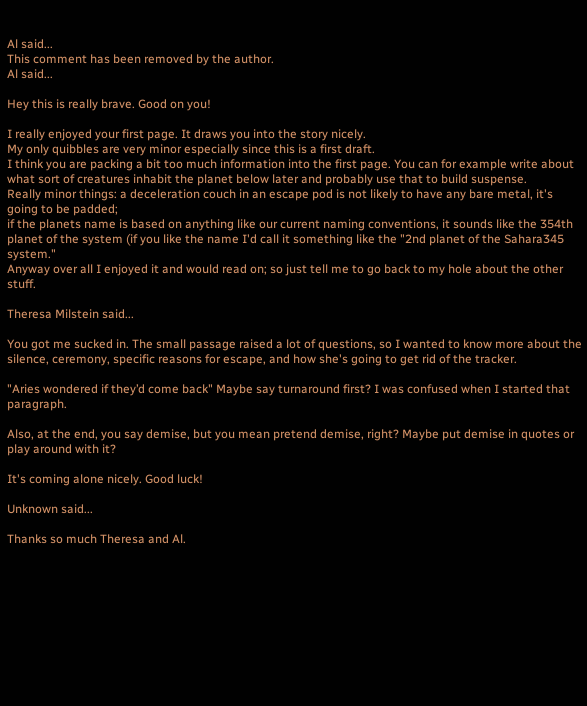Al said...
This comment has been removed by the author.
Al said...

Hey this is really brave. Good on you!

I really enjoyed your first page. It draws you into the story nicely.
My only quibbles are very minor especially since this is a first draft.
I think you are packing a bit too much information into the first page. You can for example write about what sort of creatures inhabit the planet below later and probably use that to build suspense.
Really minor things: a deceleration couch in an escape pod is not likely to have any bare metal, it's going to be padded;
if the planets name is based on anything like our current naming conventions, it sounds like the 354th planet of the system (if you like the name I'd call it something like the "2nd planet of the Sahara345 system."
Anyway over all I enjoyed it and would read on; so just tell me to go back to my hole about the other stuff.

Theresa Milstein said...

You got me sucked in. The small passage raised a lot of questions, so I wanted to know more about the silence, ceremony, specific reasons for escape, and how she's going to get rid of the tracker.

"Aries wondered if they’d come back" Maybe say turnaround first? I was confused when I started that paragraph.

Also, at the end, you say demise, but you mean pretend demise, right? Maybe put demise in quotes or play around with it?

It's coming alone nicely. Good luck!

Unknown said...

Thanks so much Theresa and Al.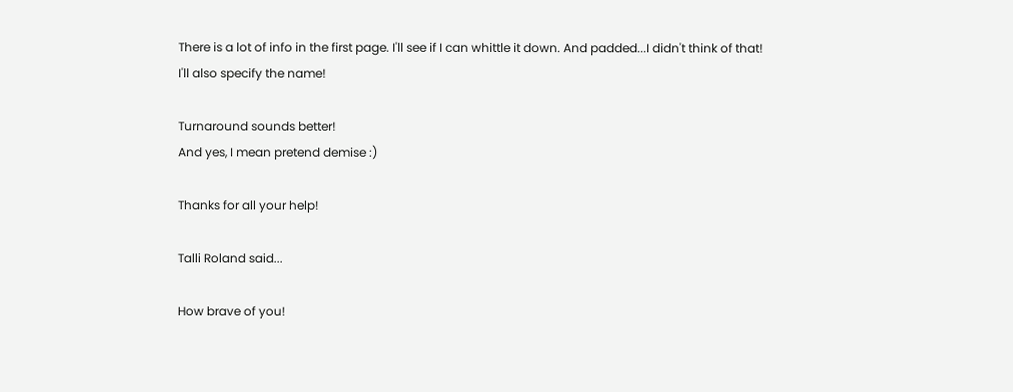There is a lot of info in the first page. I'll see if I can whittle it down. And padded...I didn't think of that!
I'll also specify the name!

Turnaround sounds better!
And yes, I mean pretend demise :)

Thanks for all your help!

Talli Roland said...

How brave of you!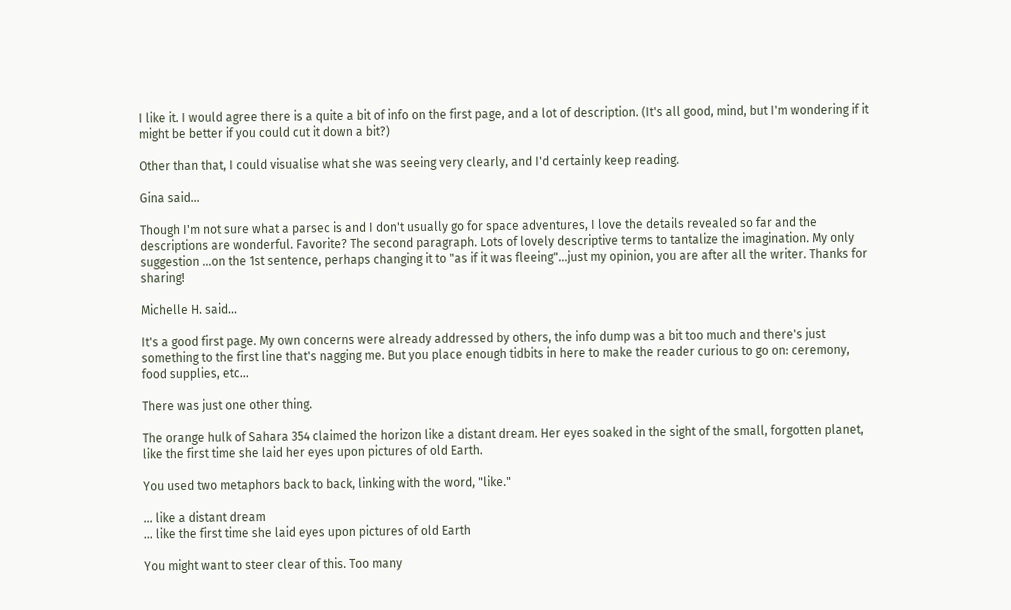I like it. I would agree there is a quite a bit of info on the first page, and a lot of description. (It's all good, mind, but I'm wondering if it might be better if you could cut it down a bit?)

Other than that, I could visualise what she was seeing very clearly, and I'd certainly keep reading.

Gina said...

Though I'm not sure what a parsec is and I don't usually go for space adventures, I love the details revealed so far and the descriptions are wonderful. Favorite? The second paragraph. Lots of lovely descriptive terms to tantalize the imagination. My only suggestion ...on the 1st sentence, perhaps changing it to "as if it was fleeing"...just my opinion, you are after all the writer. Thanks for sharing!

Michelle H. said...

It's a good first page. My own concerns were already addressed by others, the info dump was a bit too much and there's just something to the first line that's nagging me. But you place enough tidbits in here to make the reader curious to go on: ceremony, food supplies, etc...

There was just one other thing.

The orange hulk of Sahara 354 claimed the horizon like a distant dream. Her eyes soaked in the sight of the small, forgotten planet, like the first time she laid her eyes upon pictures of old Earth.

You used two metaphors back to back, linking with the word, "like."

... like a distant dream
... like the first time she laid eyes upon pictures of old Earth

You might want to steer clear of this. Too many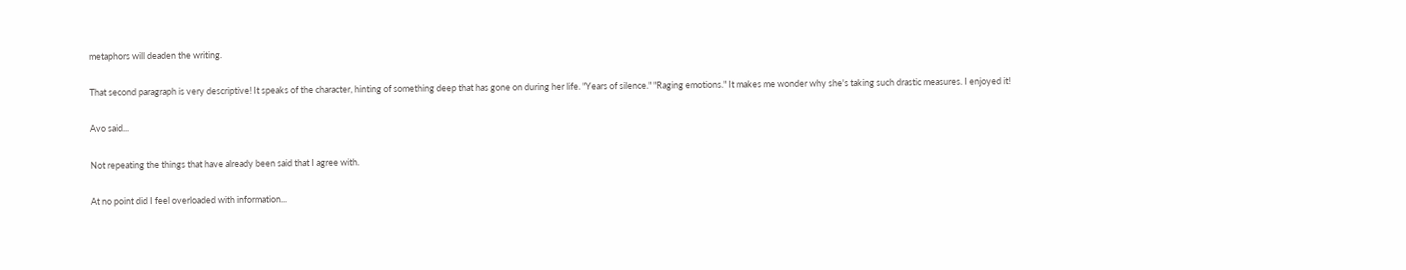metaphors will deaden the writing.

That second paragraph is very descriptive! It speaks of the character, hinting of something deep that has gone on during her life. "Years of silence." "Raging emotions." It makes me wonder why she's taking such drastic measures. I enjoyed it!

Avo said...

Not repeating the things that have already been said that I agree with.

At no point did I feel overloaded with information...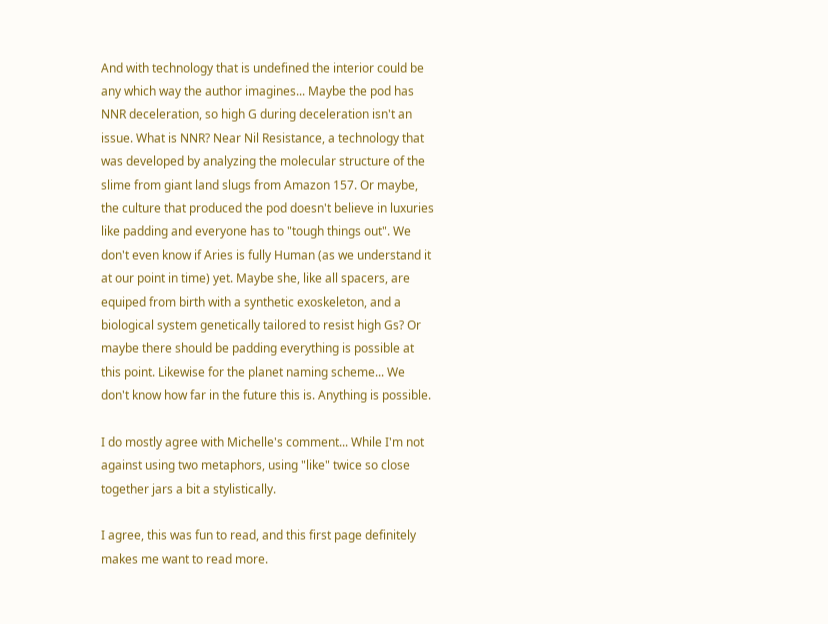And with technology that is undefined the interior could be any which way the author imagines... Maybe the pod has NNR deceleration, so high G during deceleration isn't an issue. What is NNR? Near Nil Resistance, a technology that was developed by analyzing the molecular structure of the slime from giant land slugs from Amazon 157. Or maybe, the culture that produced the pod doesn't believe in luxuries like padding and everyone has to "tough things out". We don't even know if Aries is fully Human (as we understand it at our point in time) yet. Maybe she, like all spacers, are equiped from birth with a synthetic exoskeleton, and a biological system genetically tailored to resist high Gs? Or maybe there should be padding everything is possible at this point. Likewise for the planet naming scheme... We don't know how far in the future this is. Anything is possible.

I do mostly agree with Michelle's comment... While I'm not against using two metaphors, using "like" twice so close together jars a bit a stylistically.

I agree, this was fun to read, and this first page definitely makes me want to read more.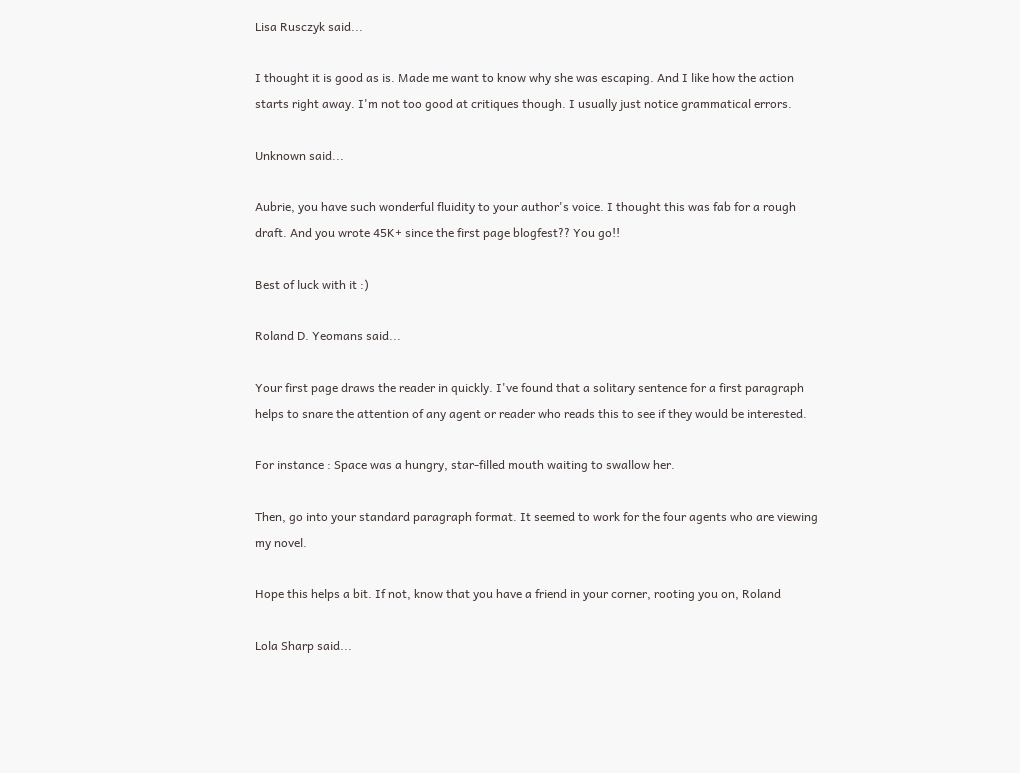Lisa Rusczyk said...

I thought it is good as is. Made me want to know why she was escaping. And I like how the action starts right away. I'm not too good at critiques though. I usually just notice grammatical errors.

Unknown said...

Aubrie, you have such wonderful fluidity to your author's voice. I thought this was fab for a rough draft. And you wrote 45K+ since the first page blogfest?? You go!!

Best of luck with it :)

Roland D. Yeomans said...

Your first page draws the reader in quickly. I've found that a solitary sentence for a first paragraph helps to snare the attention of any agent or reader who reads this to see if they would be interested.

For instance : Space was a hungry, star-filled mouth waiting to swallow her.

Then, go into your standard paragraph format. It seemed to work for the four agents who are viewing my novel.

Hope this helps a bit. If not, know that you have a friend in your corner, rooting you on, Roland

Lola Sharp said...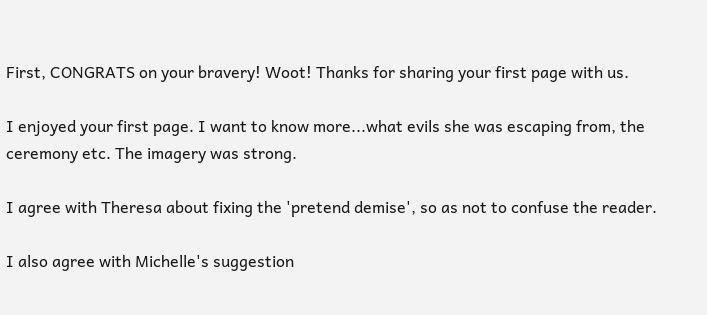First, CONGRATS on your bravery! Woot! Thanks for sharing your first page with us.

I enjoyed your first page. I want to know more...what evils she was escaping from, the ceremony etc. The imagery was strong.

I agree with Theresa about fixing the 'pretend demise', so as not to confuse the reader.

I also agree with Michelle's suggestion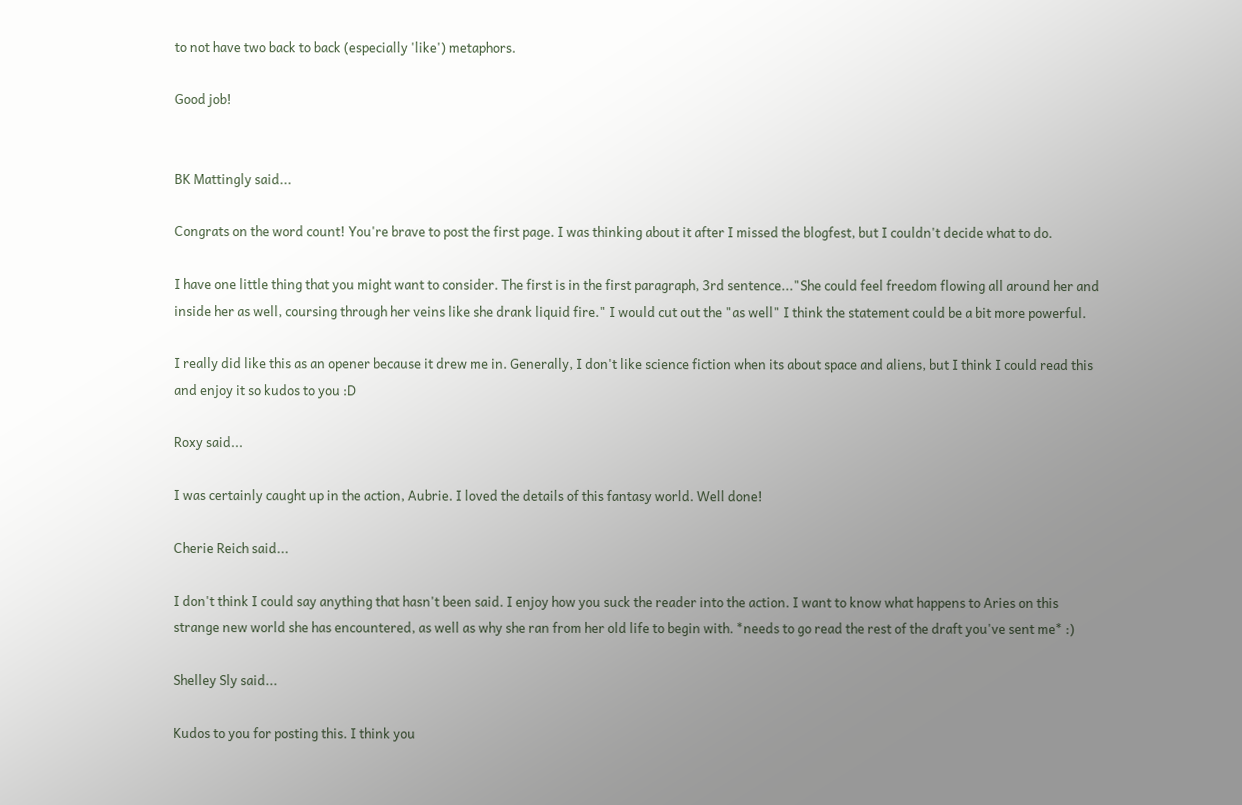to not have two back to back (especially 'like') metaphors.

Good job!


BK Mattingly said...

Congrats on the word count! You're brave to post the first page. I was thinking about it after I missed the blogfest, but I couldn't decide what to do.

I have one little thing that you might want to consider. The first is in the first paragraph, 3rd sentence..."She could feel freedom flowing all around her and inside her as well, coursing through her veins like she drank liquid fire." I would cut out the "as well" I think the statement could be a bit more powerful.

I really did like this as an opener because it drew me in. Generally, I don't like science fiction when its about space and aliens, but I think I could read this and enjoy it so kudos to you :D

Roxy said...

I was certainly caught up in the action, Aubrie. I loved the details of this fantasy world. Well done!

Cherie Reich said...

I don't think I could say anything that hasn't been said. I enjoy how you suck the reader into the action. I want to know what happens to Aries on this strange new world she has encountered, as well as why she ran from her old life to begin with. *needs to go read the rest of the draft you've sent me* :)

Shelley Sly said...

Kudos to you for posting this. I think you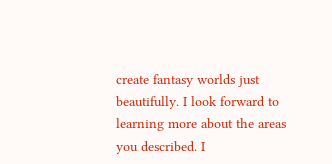create fantasy worlds just beautifully. I look forward to learning more about the areas you described. I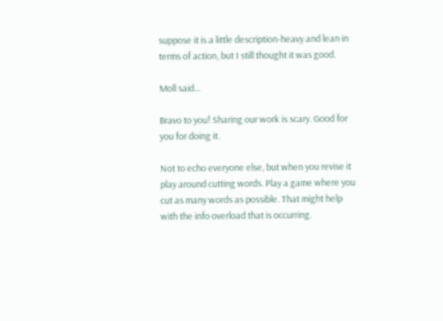suppose it is a little description-heavy and lean in terms of action, but I still thought it was good.

Moll said...

Bravo to you! Sharing our work is scary. Good for you for doing it.

Not to echo everyone else, but when you revise it play around cutting words. Play a game where you cut as many words as possible. That might help with the info overload that is occurring.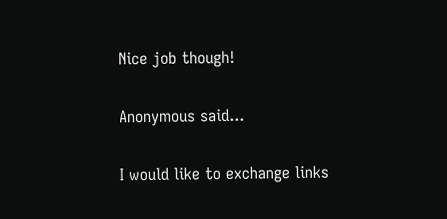Nice job though!

Anonymous said...

I would like to exchange links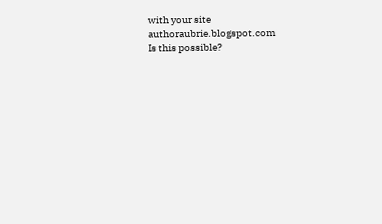with your site authoraubrie.blogspot.com
Is this possible?